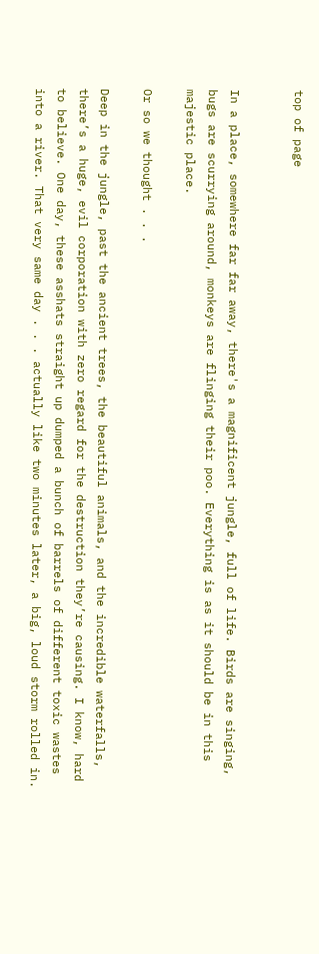top of page


In a place, somewhere far far away, there's a magnificent jungle, full of life. Birds are singing, bugs are scurrying around, monkeys are flinging their poo. Everything is as it should be in this majestic place.

Or so we thought . . .

Deep in the jungle, past the ancient trees, the beautiful animals, and the incredible waterfalls, there’s a huge, evil corporation with zero regard for the destruction they’re causing. I know, hard to believe. One day, these asshats straight up dumped a bunch of barrels of different toxic wastes into a river. That very same day . . . actually like two minutes later, a big, loud storm rolled in.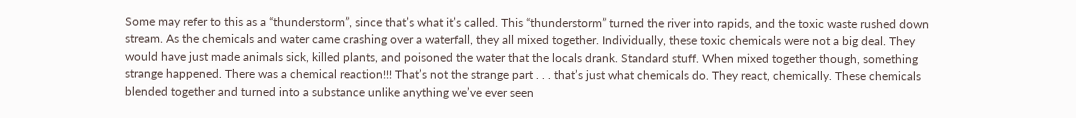Some may refer to this as a “thunderstorm”, since that’s what it’s called. This “thunderstorm” turned the river into rapids, and the toxic waste rushed down stream. As the chemicals and water came crashing over a waterfall, they all mixed together. Individually, these toxic chemicals were not a big deal. They would have just made animals sick, killed plants, and poisoned the water that the locals drank. Standard stuff. When mixed together though, something strange happened. There was a chemical reaction!!! That’s not the strange part . . . that’s just what chemicals do. They react, chemically. These chemicals blended together and turned into a substance unlike anything we’ve ever seen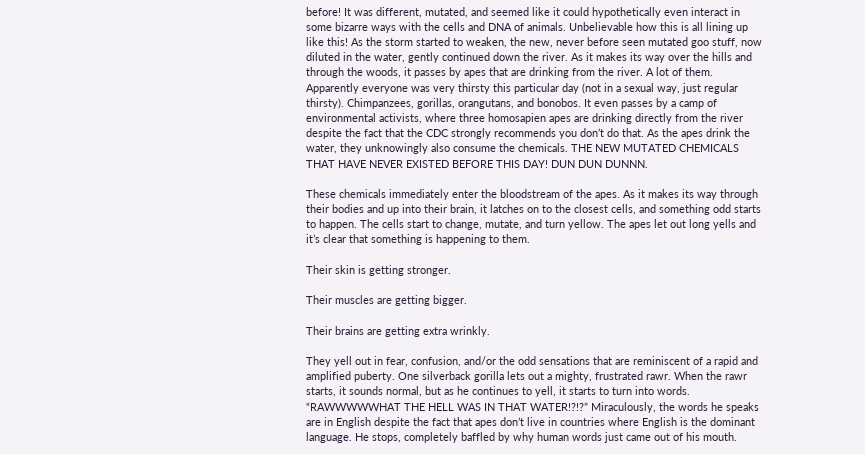before! It was different, mutated, and seemed like it could hypothetically even interact in some bizarre ways with the cells and DNA of animals. Unbelievable how this is all lining up like this! As the storm started to weaken, the new, never before seen mutated goo stuff, now diluted in the water, gently continued down the river. As it makes its way over the hills and through the woods, it passes by apes that are drinking from the river. A lot of them. Apparently everyone was very thirsty this particular day (not in a sexual way, just regular thirsty). Chimpanzees, gorillas, orangutans, and bonobos. It even passes by a camp of environmental activists, where three homosapien apes are drinking directly from the river despite the fact that the CDC strongly recommends you don’t do that. As the apes drink the water, they unknowingly also consume the chemicals. THE NEW MUTATED CHEMICALS THAT HAVE NEVER EXISTED BEFORE THIS DAY! DUN DUN DUNNN.

These chemicals immediately enter the bloodstream of the apes. As it makes its way through their bodies and up into their brain, it latches on to the closest cells, and something odd starts to happen. The cells start to change, mutate, and turn yellow. The apes let out long yells and it’s clear that something is happening to them.

Their skin is getting stronger.

Their muscles are getting bigger.

Their brains are getting extra wrinkly.

They yell out in fear, confusion, and/or the odd sensations that are reminiscent of a rapid and amplified puberty. One silverback gorilla lets out a mighty, frustrated rawr. When the rawr starts, it sounds normal, but as he continues to yell, it starts to turn into words. “RAWWWWWHAT THE HELL WAS IN THAT WATER!?!?” Miraculously, the words he speaks are in English despite the fact that apes don’t live in countries where English is the dominant language. He stops, completely baffled by why human words just came out of his mouth.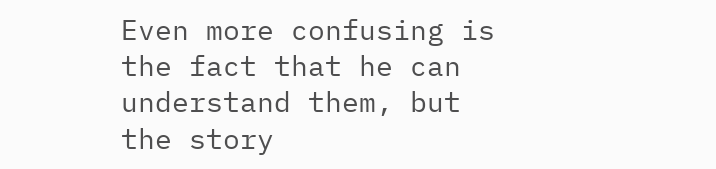Even more confusing is the fact that he can understand them, but the story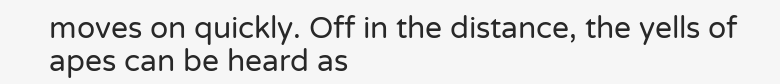moves on quickly. Off in the distance, the yells of apes can be heard as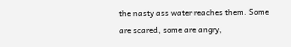the nasty ass water reaches them. Some are scared, some are angry,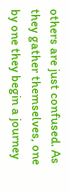others are just confused. As they gather themselves, one by one they begin a journey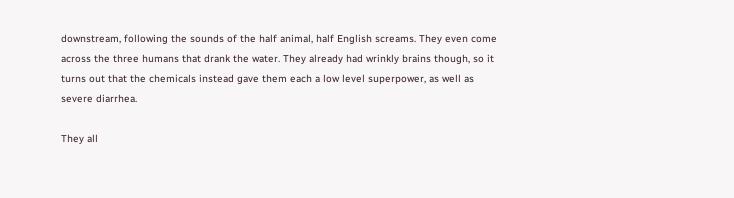downstream, following the sounds of the half animal, half English screams. They even come across the three humans that drank the water. They already had wrinkly brains though, so it turns out that the chemicals instead gave them each a low level superpower, as well as severe diarrhea.

They all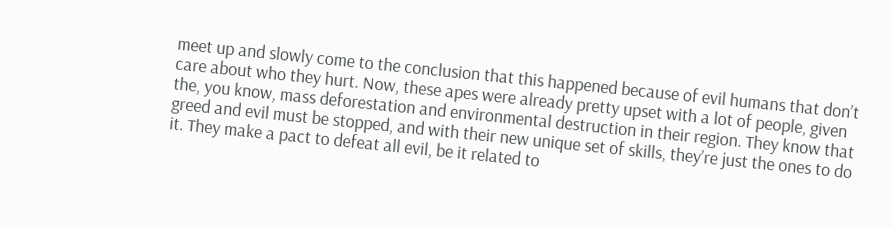meet up and slowly come to the conclusion that this happened because of evil humans that don’t care about who they hurt. Now, these apes were already pretty upset with a lot of people, given the, you know, mass deforestation and environmental destruction in their region. They know that greed and evil must be stopped, and with their new unique set of skills, they’re just the ones to do it. They make a pact to defeat all evil, be it related to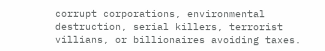corrupt corporations, environmental destruction, serial killers, terrorist villians, or billionaires avoiding taxes.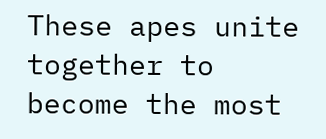These apes unite together to become the most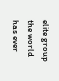elite group the world has ever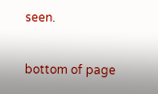seen.


bottom of page